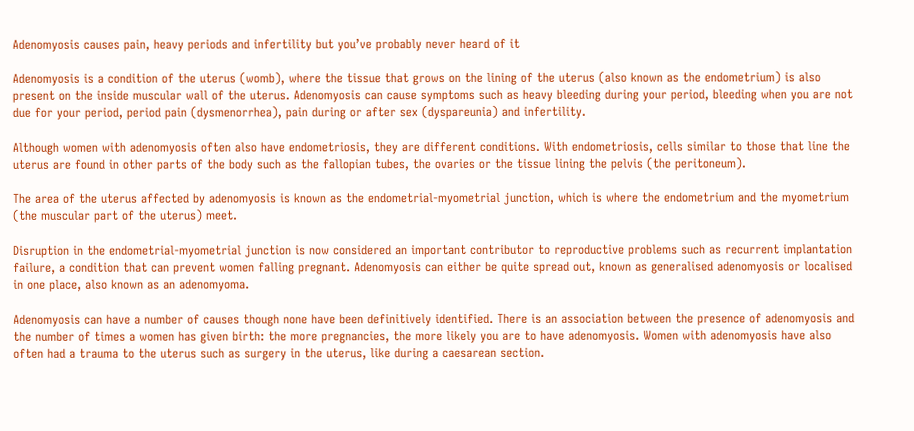Adenomyosis causes pain, heavy periods and infertility but you’ve probably never heard of it

Adenomyosis is a condition of the uterus (womb), where the tissue that grows on the lining of the uterus (also known as the endometrium) is also present on the inside muscular wall of the uterus. Adenomyosis can cause symptoms such as heavy bleeding during your period, bleeding when you are not due for your period, period pain (dysmenorrhea), pain during or after sex (dyspareunia) and infertility.

Although women with adenomyosis often also have endometriosis, they are different conditions. With endometriosis, cells similar to those that line the uterus are found in other parts of the body such as the fallopian tubes, the ovaries or the tissue lining the pelvis (the peritoneum).

The area of the uterus affected by adenomyosis is known as the endometrial-myometrial junction, which is where the endometrium and the myometrium (the muscular part of the uterus) meet.

Disruption in the endometrial-myometrial junction is now considered an important contributor to reproductive problems such as recurrent implantation failure, a condition that can prevent women falling pregnant. Adenomyosis can either be quite spread out, known as generalised adenomyosis or localised in one place, also known as an adenomyoma.

Adenomyosis can have a number of causes though none have been definitively identified. There is an association between the presence of adenomyosis and the number of times a women has given birth: the more pregnancies, the more likely you are to have adenomyosis. Women with adenomyosis have also often had a trauma to the uterus such as surgery in the uterus, like during a caesarean section.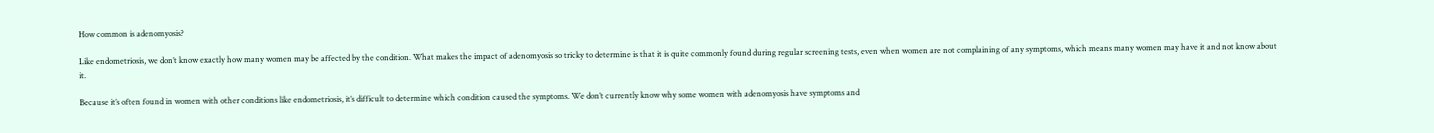How common is adenomyosis?

Like endometriosis, we don’t know exactly how many women may be affected by the condition. What makes the impact of adenomyosis so tricky to determine is that it is quite commonly found during regular screening tests, even when women are not complaining of any symptoms, which means many women may have it and not know about it.

Because it’s often found in women with other conditions like endometriosis, it’s difficult to determine which condition caused the symptoms. We don’t currently know why some women with adenomyosis have symptoms and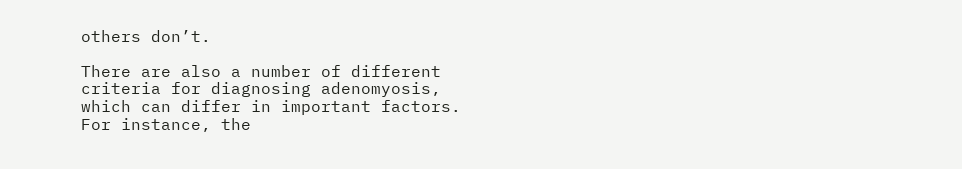others don’t.

There are also a number of different criteria for diagnosing adenomyosis, which can differ in important factors. For instance, the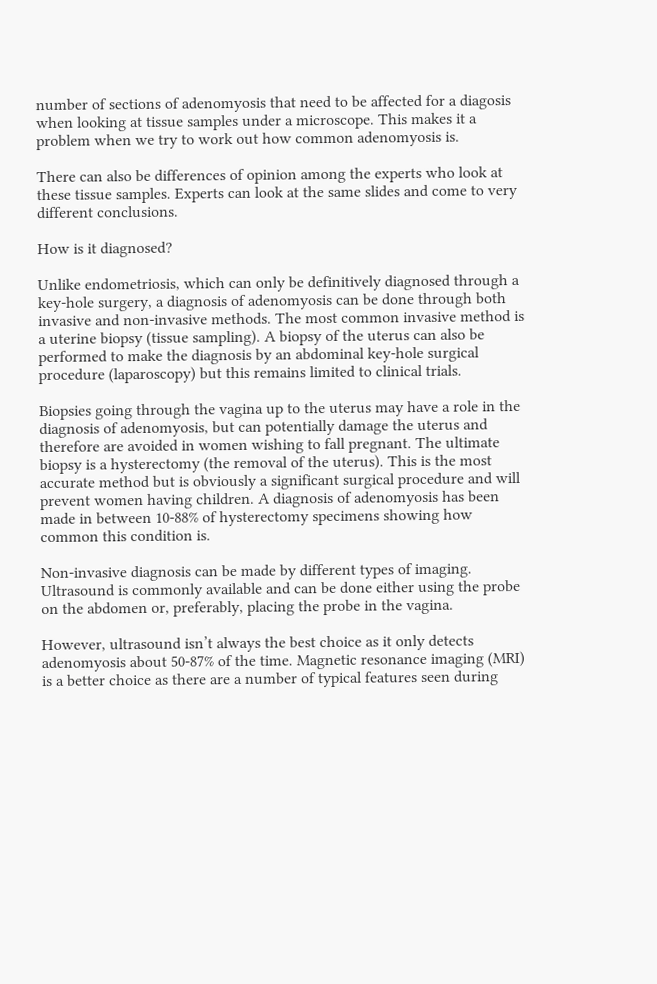number of sections of adenomyosis that need to be affected for a diagosis when looking at tissue samples under a microscope. This makes it a problem when we try to work out how common adenomyosis is.

There can also be differences of opinion among the experts who look at these tissue samples. Experts can look at the same slides and come to very different conclusions.

How is it diagnosed?

Unlike endometriosis, which can only be definitively diagnosed through a key-hole surgery, a diagnosis of adenomyosis can be done through both invasive and non-invasive methods. The most common invasive method is a uterine biopsy (tissue sampling). A biopsy of the uterus can also be performed to make the diagnosis by an abdominal key-hole surgical procedure (laparoscopy) but this remains limited to clinical trials.

Biopsies going through the vagina up to the uterus may have a role in the diagnosis of adenomyosis, but can potentially damage the uterus and therefore are avoided in women wishing to fall pregnant. The ultimate biopsy is a hysterectomy (the removal of the uterus). This is the most accurate method but is obviously a significant surgical procedure and will prevent women having children. A diagnosis of adenomyosis has been made in between 10-88% of hysterectomy specimens showing how common this condition is.

Non-invasive diagnosis can be made by different types of imaging. Ultrasound is commonly available and can be done either using the probe on the abdomen or, preferably, placing the probe in the vagina.

However, ultrasound isn’t always the best choice as it only detects adenomyosis about 50-87% of the time. Magnetic resonance imaging (MRI) is a better choice as there are a number of typical features seen during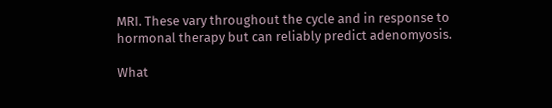MRI. These vary throughout the cycle and in response to hormonal therapy but can reliably predict adenomyosis.

What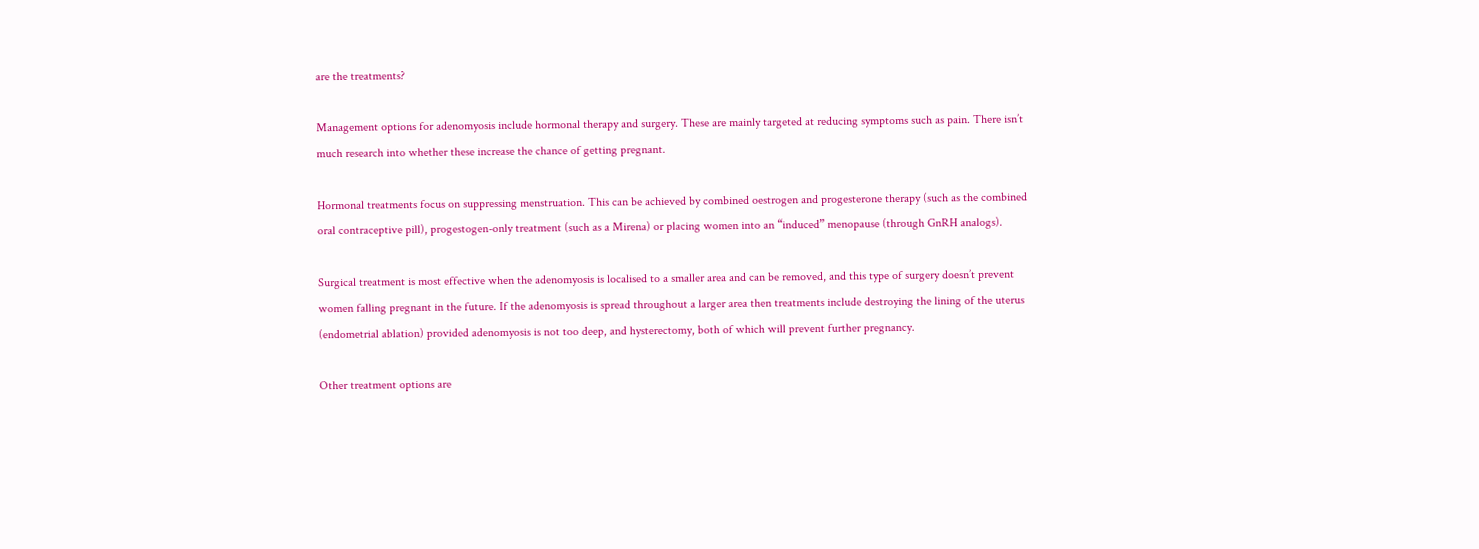are the treatments?

Management options for adenomyosis include hormonal therapy and surgery. These are mainly targeted at reducing symptoms such as pain. There isn’t much research into whether these increase the chance of getting pregnant.

Hormonal treatments focus on suppressing menstruation. This can be achieved by combined oestrogen and progesterone therapy (such as the combined oral contraceptive pill), progestogen-only treatment (such as a Mirena) or placing women into an “induced” menopause (through GnRH analogs).

Surgical treatment is most effective when the adenomyosis is localised to a smaller area and can be removed, and this type of surgery doesn’t prevent women falling pregnant in the future. If the adenomyosis is spread throughout a larger area then treatments include destroying the lining of the uterus (endometrial ablation) provided adenomyosis is not too deep, and hysterectomy, both of which will prevent further pregnancy.

Other treatment options are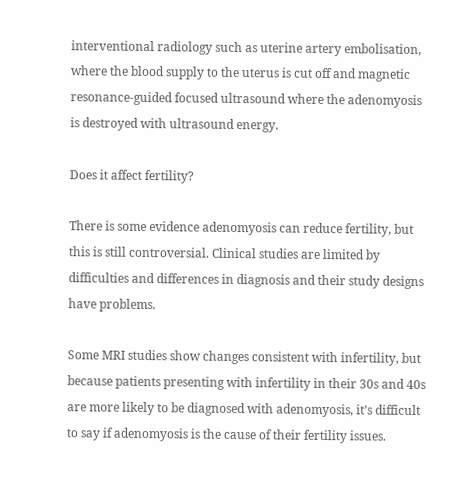interventional radiology such as uterine artery embolisation, where the blood supply to the uterus is cut off and magnetic resonance-guided focused ultrasound where the adenomyosis is destroyed with ultrasound energy.

Does it affect fertility?

There is some evidence adenomyosis can reduce fertility, but this is still controversial. Clinical studies are limited by difficulties and differences in diagnosis and their study designs have problems.

Some MRI studies show changes consistent with infertility, but because patients presenting with infertility in their 30s and 40s are more likely to be diagnosed with adenomyosis, it’s difficult to say if adenomyosis is the cause of their fertility issues.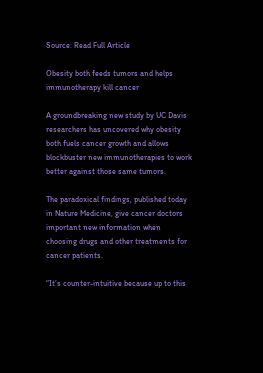Source: Read Full Article

Obesity both feeds tumors and helps immunotherapy kill cancer

A groundbreaking new study by UC Davis researchers has uncovered why obesity both fuels cancer growth and allows blockbuster new immunotherapies to work better against those same tumors.

The paradoxical findings, published today in Nature Medicine, give cancer doctors important new information when choosing drugs and other treatments for cancer patients.

“It’s counter-intuitive because up to this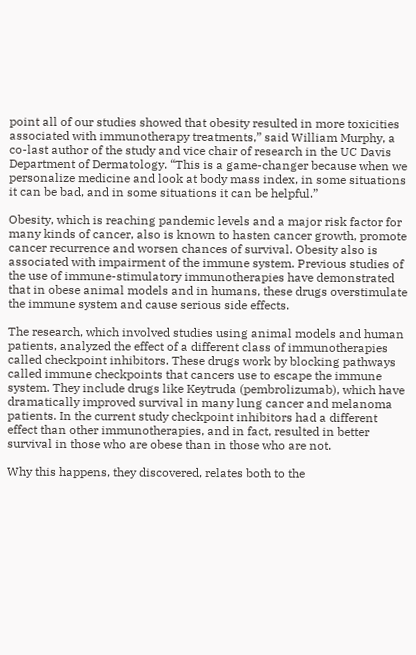point all of our studies showed that obesity resulted in more toxicities associated with immunotherapy treatments,” said William Murphy, a co-last author of the study and vice chair of research in the UC Davis Department of Dermatology. “This is a game-changer because when we personalize medicine and look at body mass index, in some situations it can be bad, and in some situations it can be helpful.”

Obesity, which is reaching pandemic levels and a major risk factor for many kinds of cancer, also is known to hasten cancer growth, promote cancer recurrence and worsen chances of survival. Obesity also is associated with impairment of the immune system. Previous studies of the use of immune-stimulatory immunotherapies have demonstrated that in obese animal models and in humans, these drugs overstimulate the immune system and cause serious side effects.

The research, which involved studies using animal models and human patients, analyzed the effect of a different class of immunotherapies called checkpoint inhibitors. These drugs work by blocking pathways called immune checkpoints that cancers use to escape the immune system. They include drugs like Keytruda (pembrolizumab), which have dramatically improved survival in many lung cancer and melanoma patients. In the current study checkpoint inhibitors had a different effect than other immunotherapies, and in fact, resulted in better survival in those who are obese than in those who are not.

Why this happens, they discovered, relates both to the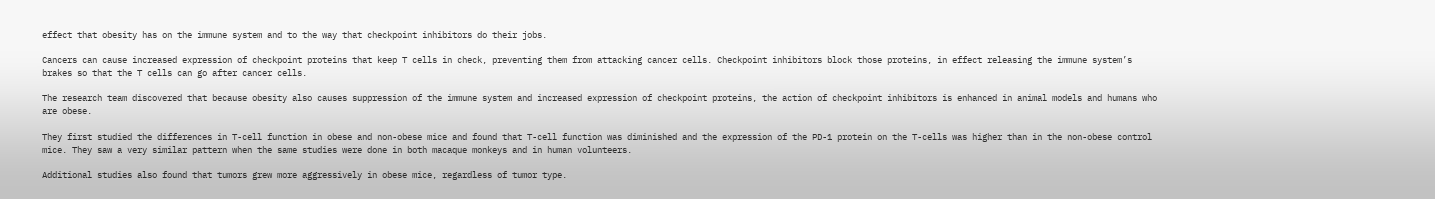effect that obesity has on the immune system and to the way that checkpoint inhibitors do their jobs.

Cancers can cause increased expression of checkpoint proteins that keep T cells in check, preventing them from attacking cancer cells. Checkpoint inhibitors block those proteins, in effect releasing the immune system’s brakes so that the T cells can go after cancer cells.

The research team discovered that because obesity also causes suppression of the immune system and increased expression of checkpoint proteins, the action of checkpoint inhibitors is enhanced in animal models and humans who are obese.

They first studied the differences in T-cell function in obese and non-obese mice and found that T-cell function was diminished and the expression of the PD-1 protein on the T-cells was higher than in the non-obese control mice. They saw a very similar pattern when the same studies were done in both macaque monkeys and in human volunteers.

Additional studies also found that tumors grew more aggressively in obese mice, regardless of tumor type.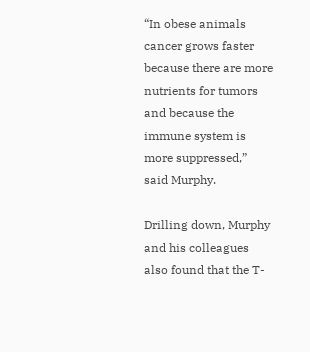“In obese animals cancer grows faster because there are more nutrients for tumors and because the immune system is more suppressed,” said Murphy.

Drilling down, Murphy and his colleagues also found that the T-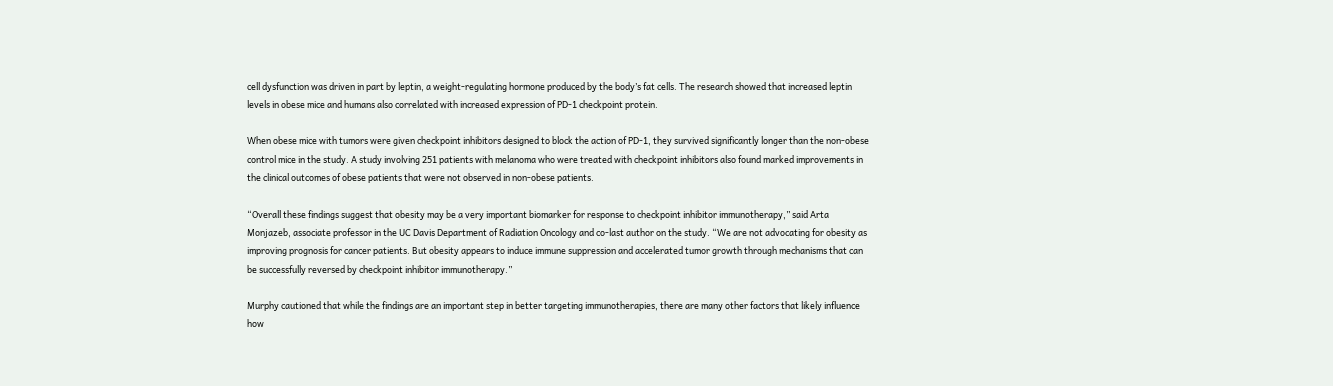cell dysfunction was driven in part by leptin, a weight-regulating hormone produced by the body’s fat cells. The research showed that increased leptin levels in obese mice and humans also correlated with increased expression of PD-1 checkpoint protein.

When obese mice with tumors were given checkpoint inhibitors designed to block the action of PD-1, they survived significantly longer than the non-obese control mice in the study. A study involving 251 patients with melanoma who were treated with checkpoint inhibitors also found marked improvements in the clinical outcomes of obese patients that were not observed in non-obese patients.

“Overall these findings suggest that obesity may be a very important biomarker for response to checkpoint inhibitor immunotherapy,” said Arta Monjazeb, associate professor in the UC Davis Department of Radiation Oncology and co-last author on the study. “We are not advocating for obesity as improving prognosis for cancer patients. But obesity appears to induce immune suppression and accelerated tumor growth through mechanisms that can be successfully reversed by checkpoint inhibitor immunotherapy.”

Murphy cautioned that while the findings are an important step in better targeting immunotherapies, there are many other factors that likely influence how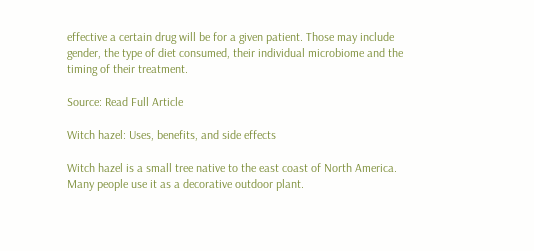effective a certain drug will be for a given patient. Those may include gender, the type of diet consumed, their individual microbiome and the timing of their treatment.

Source: Read Full Article

Witch hazel: Uses, benefits, and side effects

Witch hazel is a small tree native to the east coast of North America. Many people use it as a decorative outdoor plant.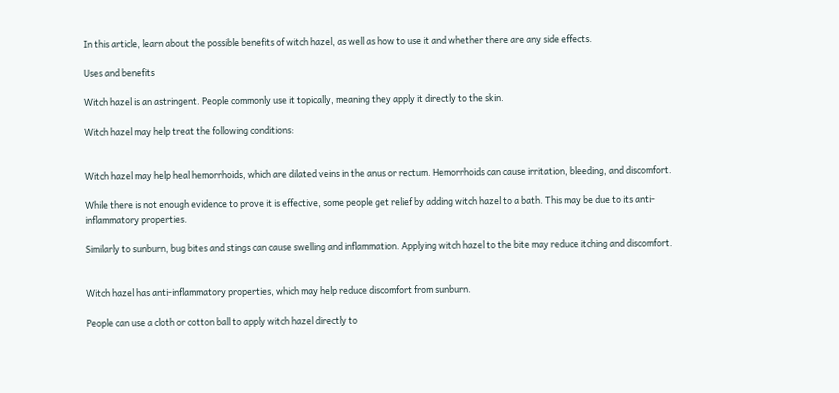In this article, learn about the possible benefits of witch hazel, as well as how to use it and whether there are any side effects.

Uses and benefits

Witch hazel is an astringent. People commonly use it topically, meaning they apply it directly to the skin.

Witch hazel may help treat the following conditions:


Witch hazel may help heal hemorrhoids, which are dilated veins in the anus or rectum. Hemorrhoids can cause irritation, bleeding, and discomfort.

While there is not enough evidence to prove it is effective, some people get relief by adding witch hazel to a bath. This may be due to its anti-inflammatory properties.

Similarly to sunburn, bug bites and stings can cause swelling and inflammation. Applying witch hazel to the bite may reduce itching and discomfort.


Witch hazel has anti-inflammatory properties, which may help reduce discomfort from sunburn.

People can use a cloth or cotton ball to apply witch hazel directly to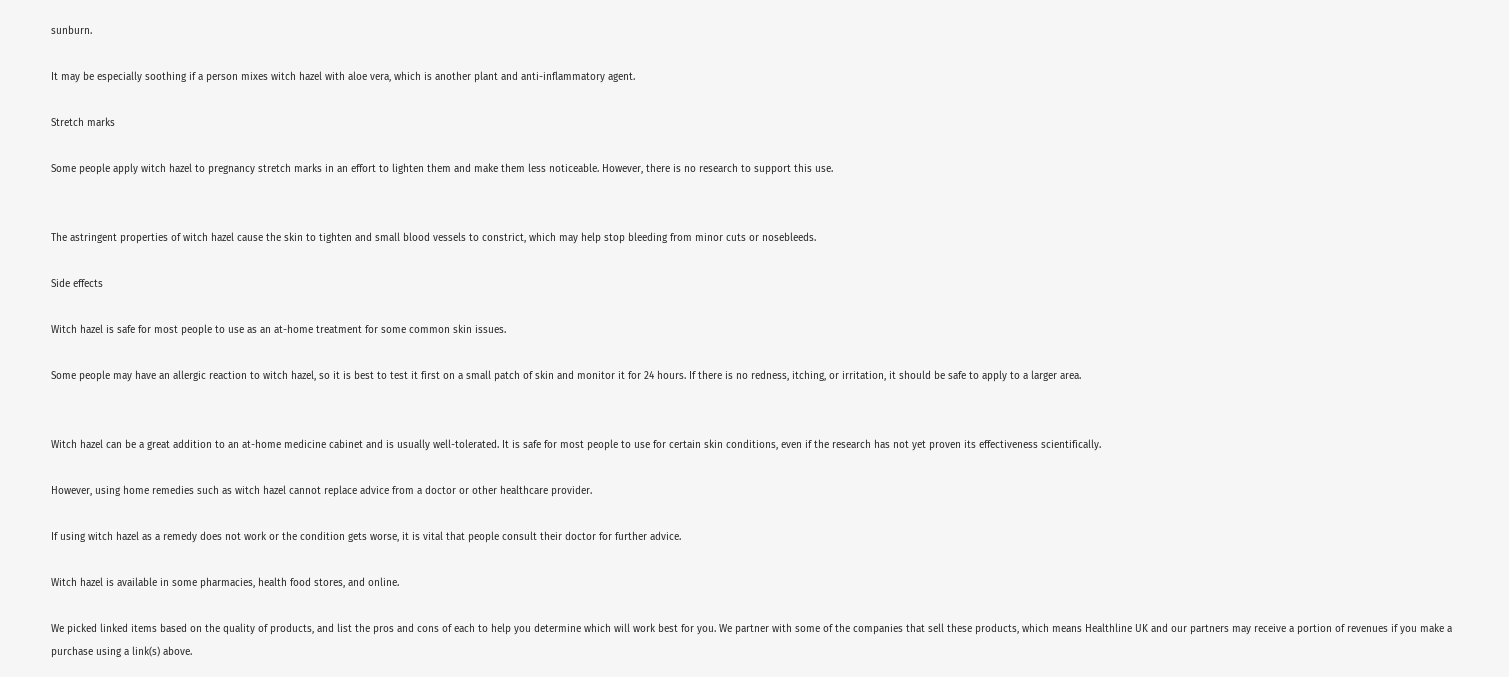sunburn.

It may be especially soothing if a person mixes witch hazel with aloe vera, which is another plant and anti-inflammatory agent.

Stretch marks

Some people apply witch hazel to pregnancy stretch marks in an effort to lighten them and make them less noticeable. However, there is no research to support this use.


The astringent properties of witch hazel cause the skin to tighten and small blood vessels to constrict, which may help stop bleeding from minor cuts or nosebleeds.

Side effects

Witch hazel is safe for most people to use as an at-home treatment for some common skin issues.

Some people may have an allergic reaction to witch hazel, so it is best to test it first on a small patch of skin and monitor it for 24 hours. If there is no redness, itching, or irritation, it should be safe to apply to a larger area.


Witch hazel can be a great addition to an at-home medicine cabinet and is usually well-tolerated. It is safe for most people to use for certain skin conditions, even if the research has not yet proven its effectiveness scientifically.

However, using home remedies such as witch hazel cannot replace advice from a doctor or other healthcare provider.

If using witch hazel as a remedy does not work or the condition gets worse, it is vital that people consult their doctor for further advice.

Witch hazel is available in some pharmacies, health food stores, and online.

We picked linked items based on the quality of products, and list the pros and cons of each to help you determine which will work best for you. We partner with some of the companies that sell these products, which means Healthline UK and our partners may receive a portion of revenues if you make a purchase using a link(s) above.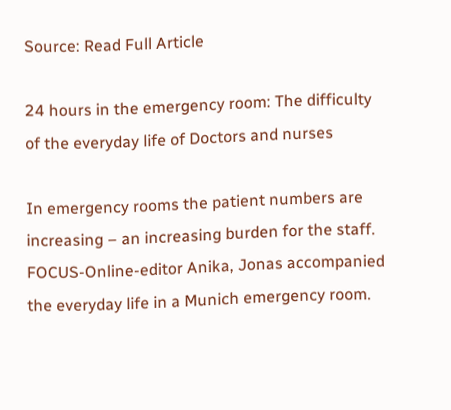Source: Read Full Article

24 hours in the emergency room: The difficulty of the everyday life of Doctors and nurses

In emergency rooms the patient numbers are increasing – an increasing burden for the staff. FOCUS-Online-editor Anika, Jonas accompanied the everyday life in a Munich emergency room.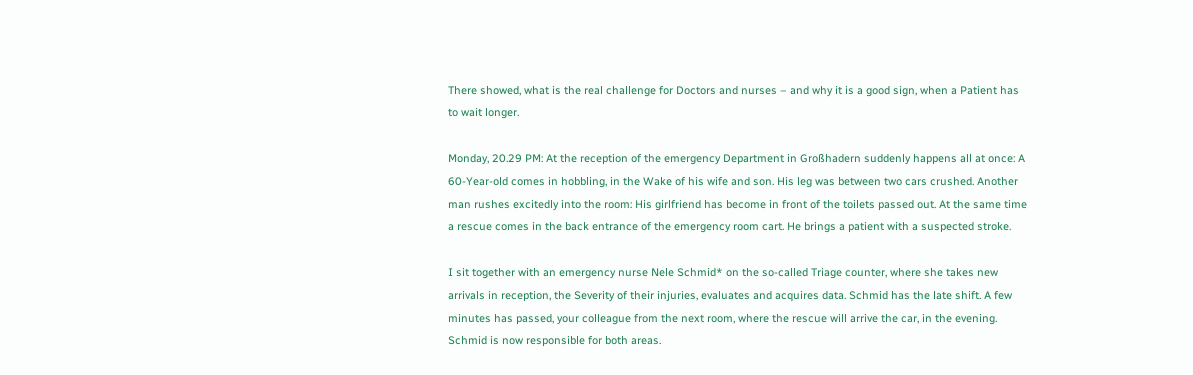There showed, what is the real challenge for Doctors and nurses – and why it is a good sign, when a Patient has to wait longer.

Monday, 20.29 PM: At the reception of the emergency Department in Großhadern suddenly happens all at once: A 60-Year-old comes in hobbling, in the Wake of his wife and son. His leg was between two cars crushed. Another man rushes excitedly into the room: His girlfriend has become in front of the toilets passed out. At the same time a rescue comes in the back entrance of the emergency room cart. He brings a patient with a suspected stroke.

I sit together with an emergency nurse Nele Schmid* on the so-called Triage counter, where she takes new arrivals in reception, the Severity of their injuries, evaluates and acquires data. Schmid has the late shift. A few minutes has passed, your colleague from the next room, where the rescue will arrive the car, in the evening. Schmid is now responsible for both areas.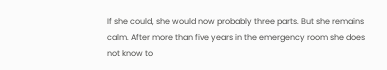If she could, she would now probably three parts. But she remains calm. After more than five years in the emergency room she does not know to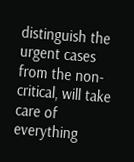distinguish the urgent cases from the non-critical, will take care of everything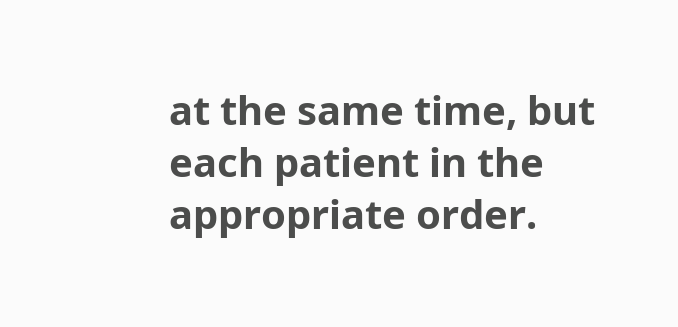at the same time, but each patient in the appropriate order.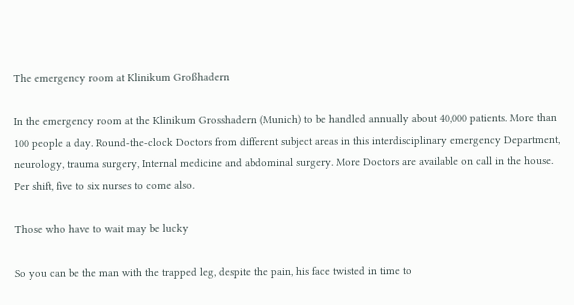The emergency room at Klinikum Großhadern

In the emergency room at the Klinikum Grosshadern (Munich) to be handled annually about 40,000 patients. More than 100 people a day. Round-the-clock Doctors from different subject areas in this interdisciplinary emergency Department, neurology, trauma surgery, Internal medicine and abdominal surgery. More Doctors are available on call in the house. Per shift, five to six nurses to come also.

Those who have to wait may be lucky

So you can be the man with the trapped leg, despite the pain, his face twisted in time to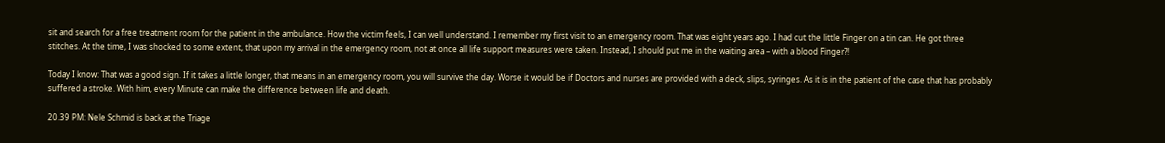sit and search for a free treatment room for the patient in the ambulance. How the victim feels, I can well understand. I remember my first visit to an emergency room. That was eight years ago. I had cut the little Finger on a tin can. He got three stitches. At the time, I was shocked to some extent, that upon my arrival in the emergency room, not at once all life support measures were taken. Instead, I should put me in the waiting area – with a blood Finger?!

Today I know: That was a good sign. If it takes a little longer, that means in an emergency room, you will survive the day. Worse it would be if Doctors and nurses are provided with a deck, slips, syringes. As it is in the patient of the case that has probably suffered a stroke. With him, every Minute can make the difference between life and death.

20.39 PM: Nele Schmid is back at the Triage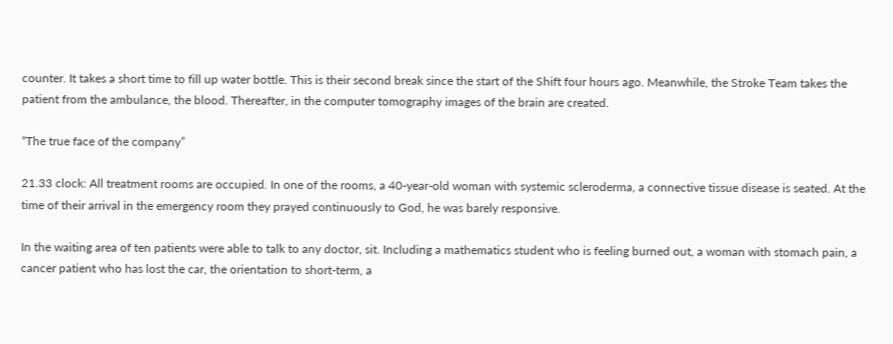counter. It takes a short time to fill up water bottle. This is their second break since the start of the Shift four hours ago. Meanwhile, the Stroke Team takes the patient from the ambulance, the blood. Thereafter, in the computer tomography images of the brain are created.

“The true face of the company”

21.33 clock: All treatment rooms are occupied. In one of the rooms, a 40-year-old woman with systemic scleroderma, a connective tissue disease is seated. At the time of their arrival in the emergency room they prayed continuously to God, he was barely responsive.

In the waiting area of ten patients were able to talk to any doctor, sit. Including a mathematics student who is feeling burned out, a woman with stomach pain, a cancer patient who has lost the car, the orientation to short-term, a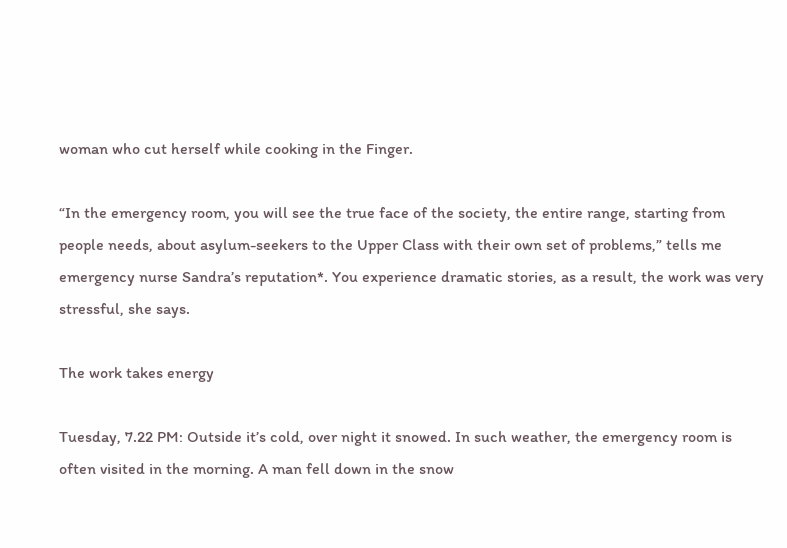woman who cut herself while cooking in the Finger.

“In the emergency room, you will see the true face of the society, the entire range, starting from people needs, about asylum-seekers to the Upper Class with their own set of problems,” tells me emergency nurse Sandra’s reputation*. You experience dramatic stories, as a result, the work was very stressful, she says.

The work takes energy

Tuesday, 7.22 PM: Outside it’s cold, over night it snowed. In such weather, the emergency room is often visited in the morning. A man fell down in the snow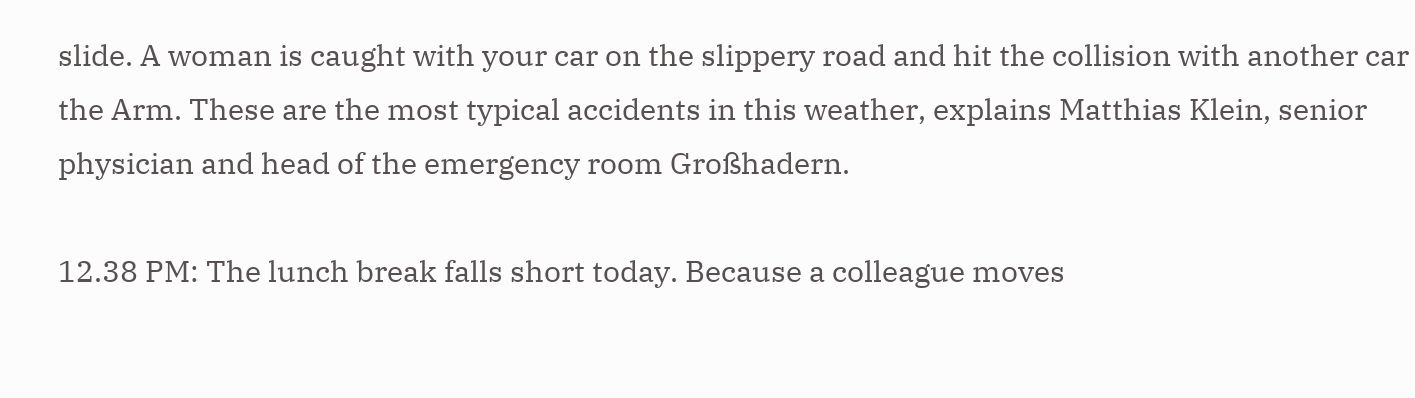slide. A woman is caught with your car on the slippery road and hit the collision with another car the Arm. These are the most typical accidents in this weather, explains Matthias Klein, senior physician and head of the emergency room Großhadern.

12.38 PM: The lunch break falls short today. Because a colleague moves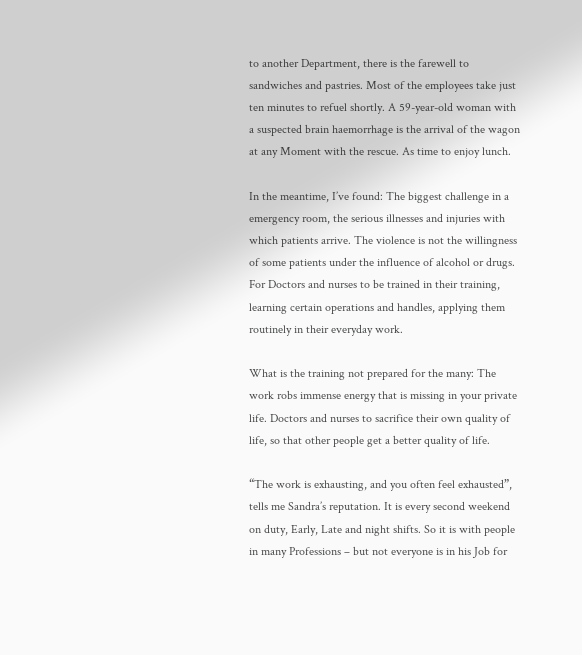to another Department, there is the farewell to sandwiches and pastries. Most of the employees take just ten minutes to refuel shortly. A 59-year-old woman with a suspected brain haemorrhage is the arrival of the wagon at any Moment with the rescue. As time to enjoy lunch.

In the meantime, I’ve found: The biggest challenge in a emergency room, the serious illnesses and injuries with which patients arrive. The violence is not the willingness of some patients under the influence of alcohol or drugs. For Doctors and nurses to be trained in their training, learning certain operations and handles, applying them routinely in their everyday work.

What is the training not prepared for the many: The work robs immense energy that is missing in your private life. Doctors and nurses to sacrifice their own quality of life, so that other people get a better quality of life.

“The work is exhausting, and you often feel exhausted”, tells me Sandra’s reputation. It is every second weekend on duty, Early, Late and night shifts. So it is with people in many Professions – but not everyone is in his Job for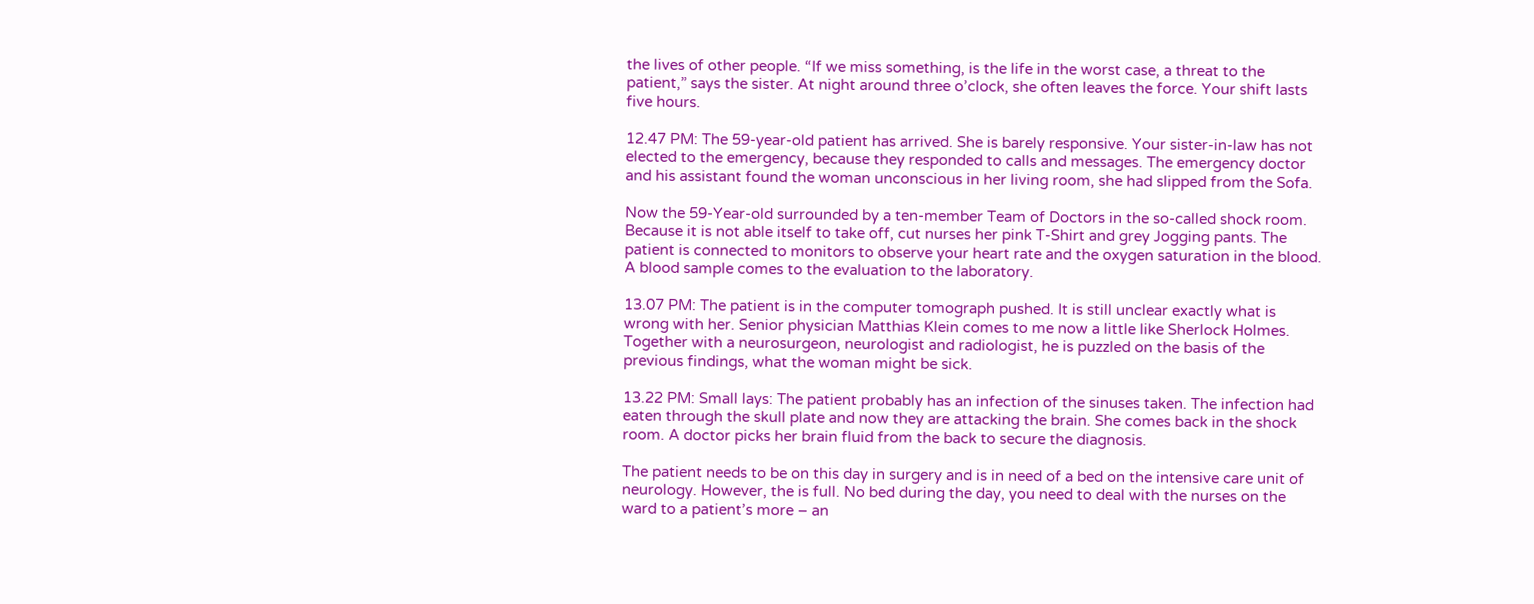the lives of other people. “If we miss something, is the life in the worst case, a threat to the patient,” says the sister. At night around three o’clock, she often leaves the force. Your shift lasts five hours.

12.47 PM: The 59-year-old patient has arrived. She is barely responsive. Your sister-in-law has not elected to the emergency, because they responded to calls and messages. The emergency doctor and his assistant found the woman unconscious in her living room, she had slipped from the Sofa.

Now the 59-Year-old surrounded by a ten-member Team of Doctors in the so-called shock room. Because it is not able itself to take off, cut nurses her pink T-Shirt and grey Jogging pants. The patient is connected to monitors to observe your heart rate and the oxygen saturation in the blood. A blood sample comes to the evaluation to the laboratory.

13.07 PM: The patient is in the computer tomograph pushed. It is still unclear exactly what is wrong with her. Senior physician Matthias Klein comes to me now a little like Sherlock Holmes. Together with a neurosurgeon, neurologist and radiologist, he is puzzled on the basis of the previous findings, what the woman might be sick.

13.22 PM: Small lays: The patient probably has an infection of the sinuses taken. The infection had eaten through the skull plate and now they are attacking the brain. She comes back in the shock room. A doctor picks her brain fluid from the back to secure the diagnosis.

The patient needs to be on this day in surgery and is in need of a bed on the intensive care unit of neurology. However, the is full. No bed during the day, you need to deal with the nurses on the ward to a patient’s more – an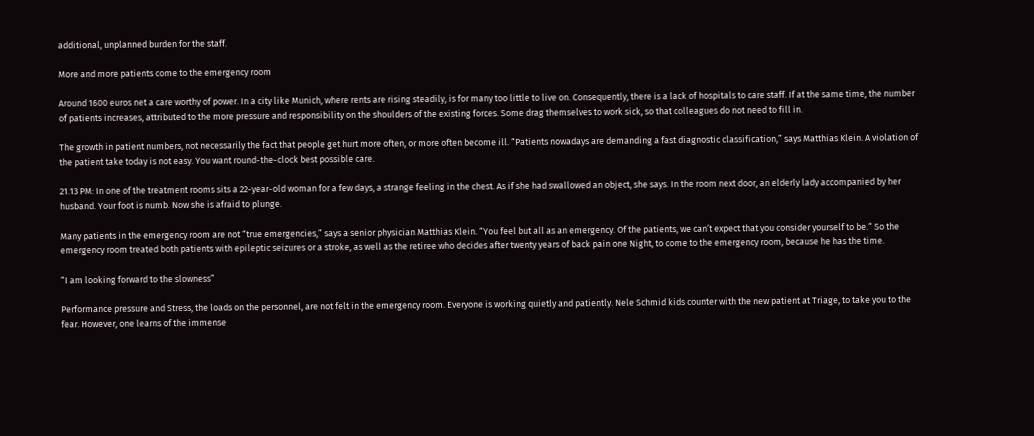additional, unplanned burden for the staff.

More and more patients come to the emergency room

Around 1600 euros net a care worthy of power. In a city like Munich, where rents are rising steadily, is for many too little to live on. Consequently, there is a lack of hospitals to care staff. If at the same time, the number of patients increases, attributed to the more pressure and responsibility on the shoulders of the existing forces. Some drag themselves to work sick, so that colleagues do not need to fill in.

The growth in patient numbers, not necessarily the fact that people get hurt more often, or more often become ill. “Patients nowadays are demanding a fast diagnostic classification,” says Matthias Klein. A violation of the patient take today is not easy. You want round-the-clock best possible care.

21.13 PM: In one of the treatment rooms sits a 22-year-old woman for a few days, a strange feeling in the chest. As if she had swallowed an object, she says. In the room next door, an elderly lady accompanied by her husband. Your foot is numb. Now she is afraid to plunge.

Many patients in the emergency room are not “true emergencies,” says a senior physician Matthias Klein. “You feel but all as an emergency. Of the patients, we can’t expect that you consider yourself to be.“ So the emergency room treated both patients with epileptic seizures or a stroke, as well as the retiree who decides after twenty years of back pain one Night, to come to the emergency room, because he has the time.

“I am looking forward to the slowness”

Performance pressure and Stress, the loads on the personnel, are not felt in the emergency room. Everyone is working quietly and patiently. Nele Schmid kids counter with the new patient at Triage, to take you to the fear. However, one learns of the immense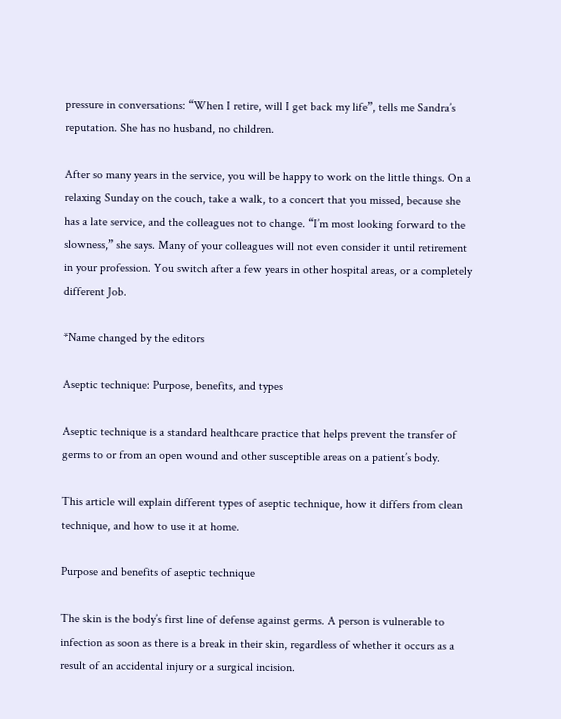pressure in conversations: “When I retire, will I get back my life”, tells me Sandra’s reputation. She has no husband, no children.

After so many years in the service, you will be happy to work on the little things. On a relaxing Sunday on the couch, take a walk, to a concert that you missed, because she has a late service, and the colleagues not to change. “I’m most looking forward to the slowness,” she says. Many of your colleagues will not even consider it until retirement in your profession. You switch after a few years in other hospital areas, or a completely different Job.

*Name changed by the editors

Aseptic technique: Purpose, benefits, and types

Aseptic technique is a standard healthcare practice that helps prevent the transfer of germs to or from an open wound and other susceptible areas on a patient’s body.

This article will explain different types of aseptic technique, how it differs from clean technique, and how to use it at home.

Purpose and benefits of aseptic technique

The skin is the body’s first line of defense against germs. A person is vulnerable to infection as soon as there is a break in their skin, regardless of whether it occurs as a result of an accidental injury or a surgical incision.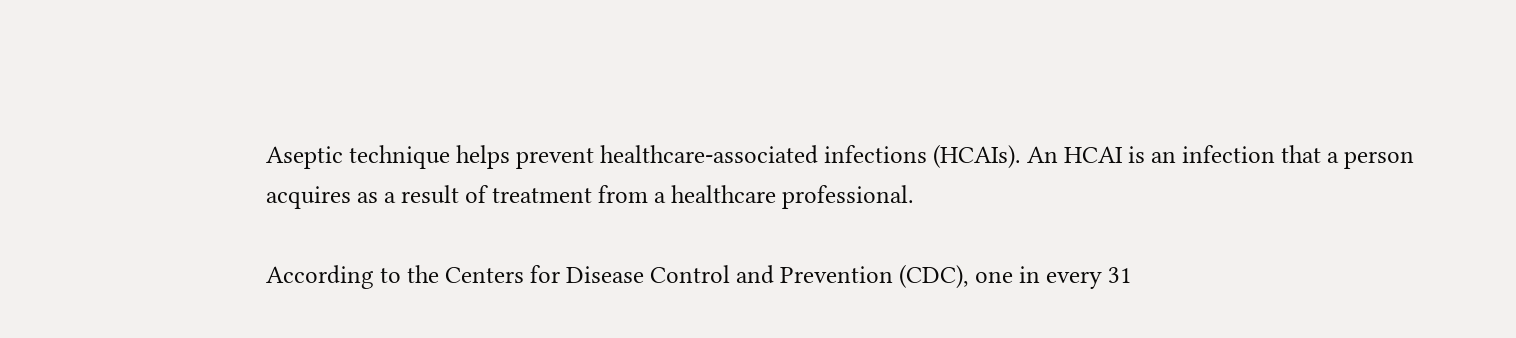Aseptic technique helps prevent healthcare-associated infections (HCAIs). An HCAI is an infection that a person acquires as a result of treatment from a healthcare professional.

According to the Centers for Disease Control and Prevention (CDC), one in every 31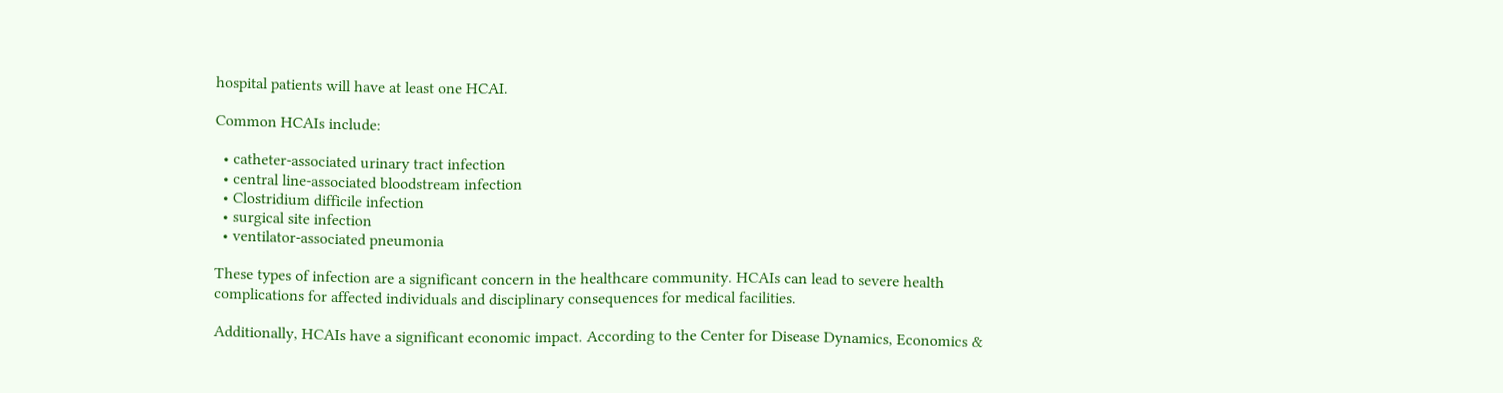hospital patients will have at least one HCAI.

Common HCAIs include:

  • catheter-associated urinary tract infection
  • central line-associated bloodstream infection
  • Clostridium difficile infection
  • surgical site infection
  • ventilator-associated pneumonia

These types of infection are a significant concern in the healthcare community. HCAIs can lead to severe health complications for affected individuals and disciplinary consequences for medical facilities.

Additionally, HCAIs have a significant economic impact. According to the Center for Disease Dynamics, Economics &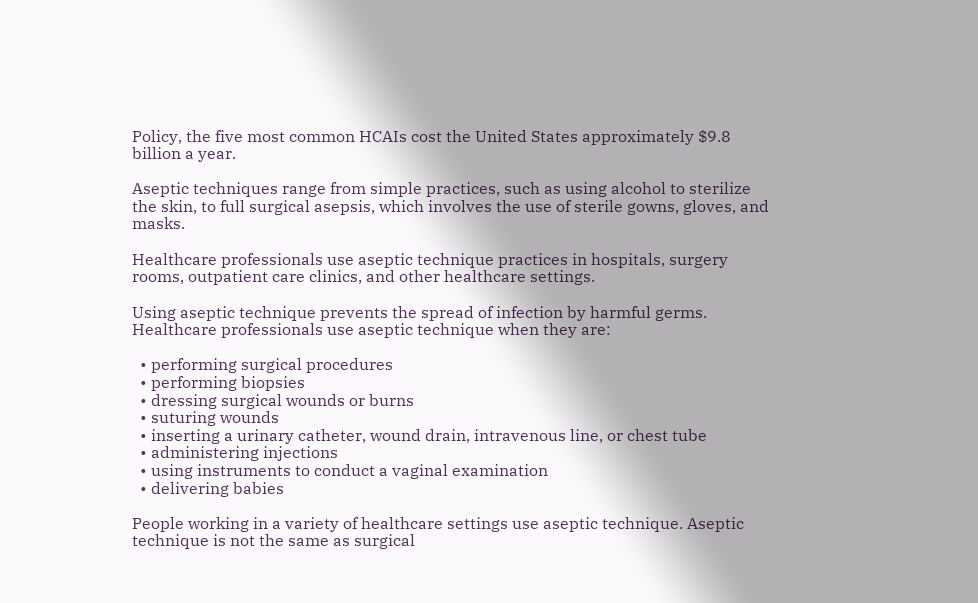Policy, the five most common HCAIs cost the United States approximately $9.8 billion a year.

Aseptic techniques range from simple practices, such as using alcohol to sterilize the skin, to full surgical asepsis, which involves the use of sterile gowns, gloves, and masks.

Healthcare professionals use aseptic technique practices in hospitals, surgery rooms, outpatient care clinics, and other healthcare settings.

Using aseptic technique prevents the spread of infection by harmful germs. Healthcare professionals use aseptic technique when they are:

  • performing surgical procedures
  • performing biopsies
  • dressing surgical wounds or burns
  • suturing wounds
  • inserting a urinary catheter, wound drain, intravenous line, or chest tube
  • administering injections
  • using instruments to conduct a vaginal examination
  • delivering babies

People working in a variety of healthcare settings use aseptic technique. Aseptic technique is not the same as surgical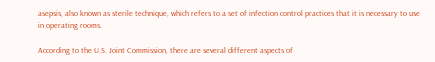asepsis, also known as sterile technique, which refers to a set of infection control practices that it is necessary to use in operating rooms.

According to the U.S. Joint Commission, there are several different aspects of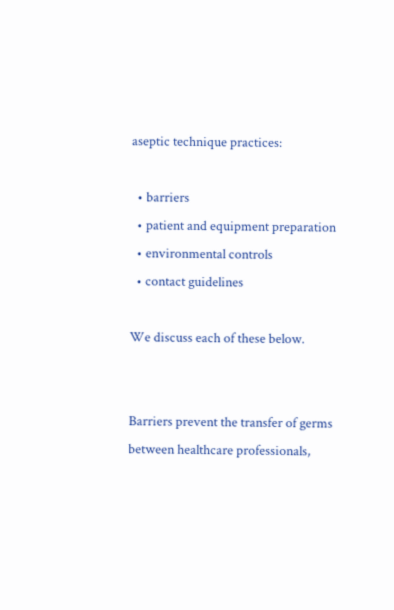aseptic technique practices:

  • barriers
  • patient and equipment preparation
  • environmental controls
  • contact guidelines

We discuss each of these below.


Barriers prevent the transfer of germs between healthcare professionals,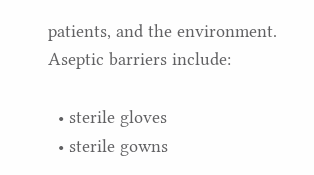patients, and the environment. Aseptic barriers include:

  • sterile gloves
  • sterile gowns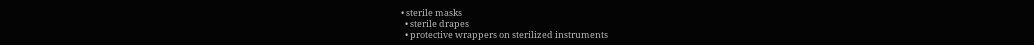• sterile masks
  • sterile drapes
  • protective wrappers on sterilized instruments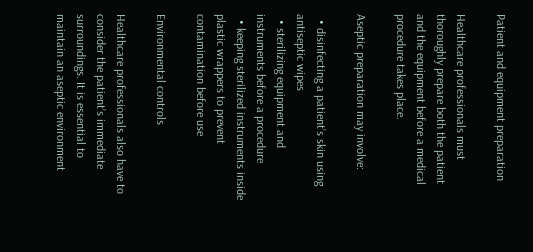Patient and equipment preparation

Healthcare professionals must thoroughly prepare both the patient and the equipment before a medical procedure takes place.

Aseptic preparation may involve:

  • disinfecting a patient’s skin using antiseptic wipes
  • sterilizing equipment and instruments before a procedure
  • keeping sterilized instruments inside plastic wrappers to prevent contamination before use

Environmental controls

Healthcare professionals also have to consider the patient’s immediate surroundings. It is essential to maintain an aseptic environment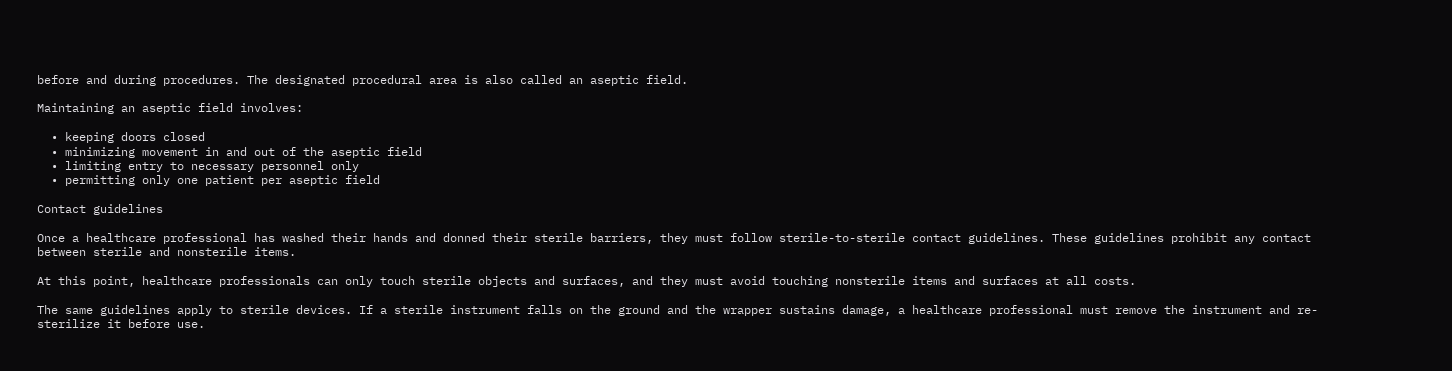before and during procedures. The designated procedural area is also called an aseptic field.

Maintaining an aseptic field involves:

  • keeping doors closed
  • minimizing movement in and out of the aseptic field
  • limiting entry to necessary personnel only
  • permitting only one patient per aseptic field

Contact guidelines

Once a healthcare professional has washed their hands and donned their sterile barriers, they must follow sterile-to-sterile contact guidelines. These guidelines prohibit any contact between sterile and nonsterile items.

At this point, healthcare professionals can only touch sterile objects and surfaces, and they must avoid touching nonsterile items and surfaces at all costs.

The same guidelines apply to sterile devices. If a sterile instrument falls on the ground and the wrapper sustains damage, a healthcare professional must remove the instrument and re-sterilize it before use.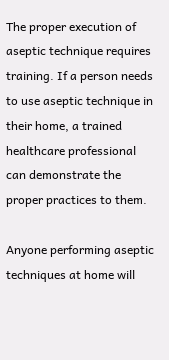The proper execution of aseptic technique requires training. If a person needs to use aseptic technique in their home, a trained healthcare professional can demonstrate the proper practices to them.

Anyone performing aseptic techniques at home will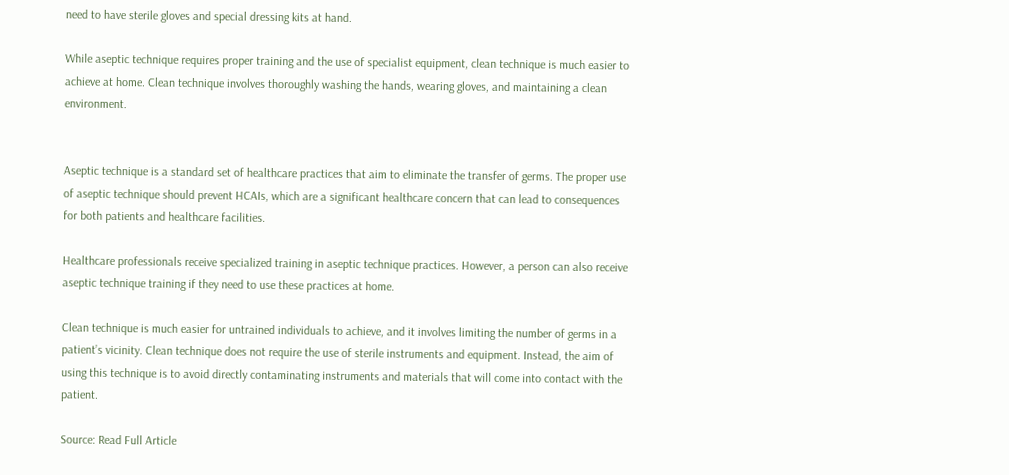need to have sterile gloves and special dressing kits at hand.

While aseptic technique requires proper training and the use of specialist equipment, clean technique is much easier to achieve at home. Clean technique involves thoroughly washing the hands, wearing gloves, and maintaining a clean environment.


Aseptic technique is a standard set of healthcare practices that aim to eliminate the transfer of germs. The proper use of aseptic technique should prevent HCAIs, which are a significant healthcare concern that can lead to consequences for both patients and healthcare facilities.

Healthcare professionals receive specialized training in aseptic technique practices. However, a person can also receive aseptic technique training if they need to use these practices at home.

Clean technique is much easier for untrained individuals to achieve, and it involves limiting the number of germs in a patient’s vicinity. Clean technique does not require the use of sterile instruments and equipment. Instead, the aim of using this technique is to avoid directly contaminating instruments and materials that will come into contact with the patient.

Source: Read Full Article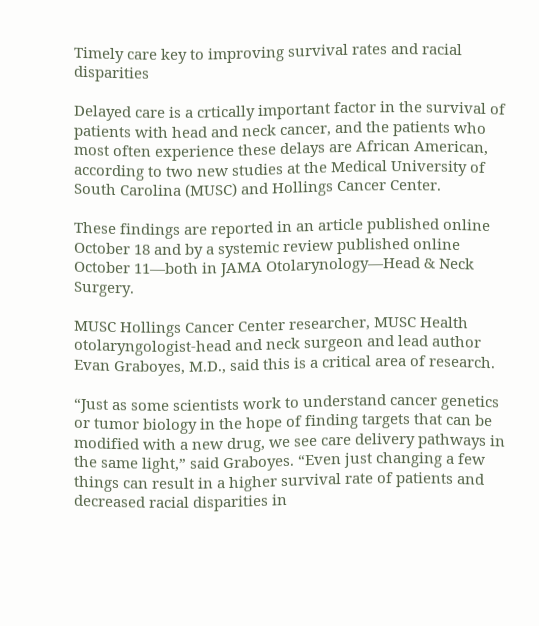Timely care key to improving survival rates and racial disparities

Delayed care is a crtically important factor in the survival of patients with head and neck cancer, and the patients who most often experience these delays are African American, according to two new studies at the Medical University of South Carolina (MUSC) and Hollings Cancer Center.

These findings are reported in an article published online October 18 and by a systemic review published online October 11—both in JAMA Otolarynology—Head & Neck Surgery.

MUSC Hollings Cancer Center researcher, MUSC Health otolaryngologist-head and neck surgeon and lead author Evan Graboyes, M.D., said this is a critical area of research.

“Just as some scientists work to understand cancer genetics or tumor biology in the hope of finding targets that can be modified with a new drug, we see care delivery pathways in the same light,” said Graboyes. “Even just changing a few things can result in a higher survival rate of patients and decreased racial disparities in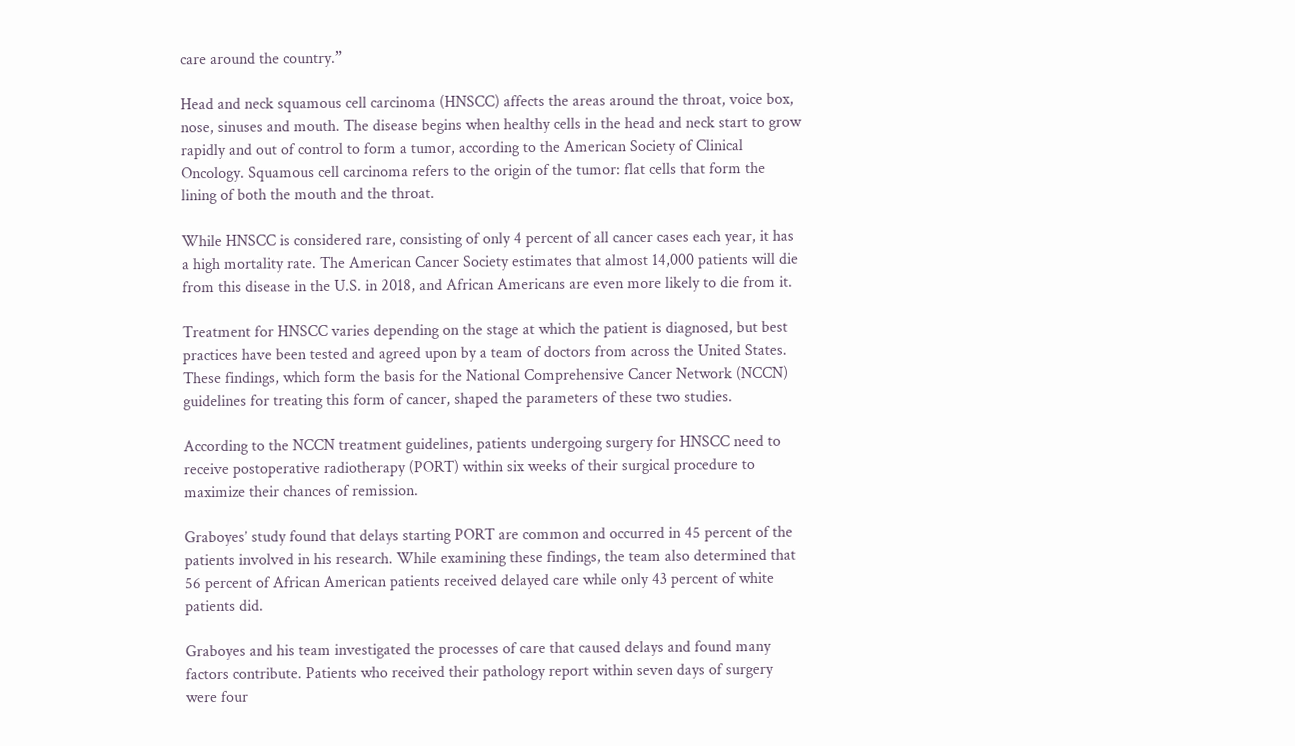care around the country.”

Head and neck squamous cell carcinoma (HNSCC) affects the areas around the throat, voice box, nose, sinuses and mouth. The disease begins when healthy cells in the head and neck start to grow rapidly and out of control to form a tumor, according to the American Society of Clinical Oncology. Squamous cell carcinoma refers to the origin of the tumor: flat cells that form the lining of both the mouth and the throat.

While HNSCC is considered rare, consisting of only 4 percent of all cancer cases each year, it has a high mortality rate. The American Cancer Society estimates that almost 14,000 patients will die from this disease in the U.S. in 2018, and African Americans are even more likely to die from it.

Treatment for HNSCC varies depending on the stage at which the patient is diagnosed, but best practices have been tested and agreed upon by a team of doctors from across the United States. These findings, which form the basis for the National Comprehensive Cancer Network (NCCN) guidelines for treating this form of cancer, shaped the parameters of these two studies.

According to the NCCN treatment guidelines, patients undergoing surgery for HNSCC need to receive postoperative radiotherapy (PORT) within six weeks of their surgical procedure to maximize their chances of remission.

Graboyes’ study found that delays starting PORT are common and occurred in 45 percent of the patients involved in his research. While examining these findings, the team also determined that 56 percent of African American patients received delayed care while only 43 percent of white patients did.

Graboyes and his team investigated the processes of care that caused delays and found many factors contribute. Patients who received their pathology report within seven days of surgery were four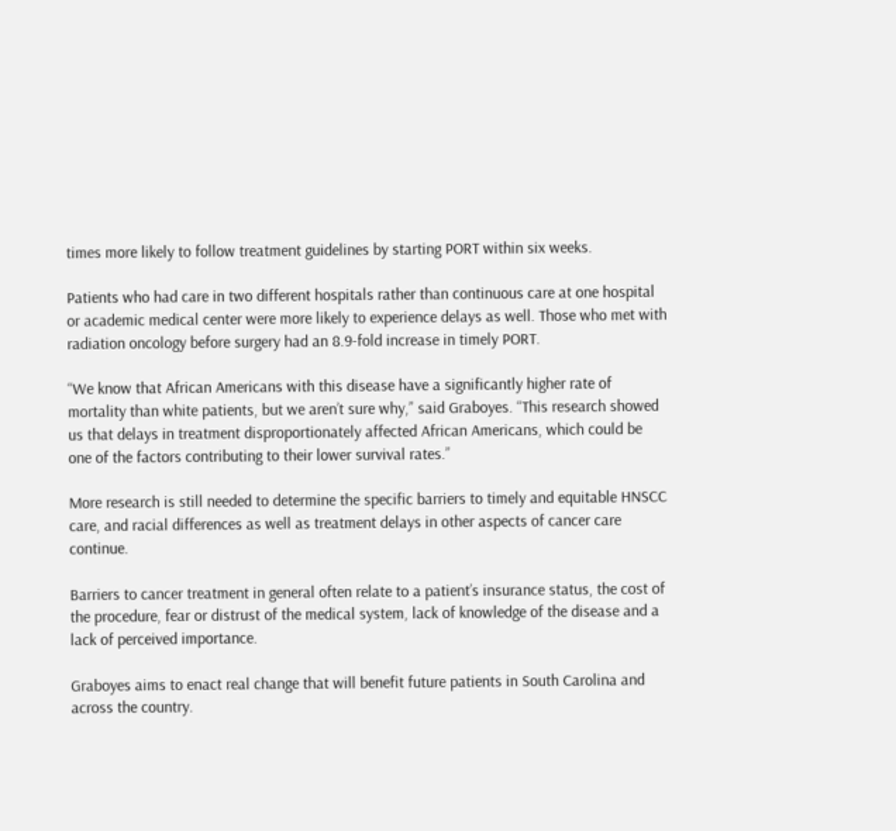times more likely to follow treatment guidelines by starting PORT within six weeks.

Patients who had care in two different hospitals rather than continuous care at one hospital or academic medical center were more likely to experience delays as well. Those who met with radiation oncology before surgery had an 8.9-fold increase in timely PORT.

“We know that African Americans with this disease have a significantly higher rate of mortality than white patients, but we aren’t sure why,” said Graboyes. “This research showed us that delays in treatment disproportionately affected African Americans, which could be one of the factors contributing to their lower survival rates.”

More research is still needed to determine the specific barriers to timely and equitable HNSCC care, and racial differences as well as treatment delays in other aspects of cancer care continue.

Barriers to cancer treatment in general often relate to a patient’s insurance status, the cost of the procedure, fear or distrust of the medical system, lack of knowledge of the disease and a lack of perceived importance.

Graboyes aims to enact real change that will benefit future patients in South Carolina and across the country.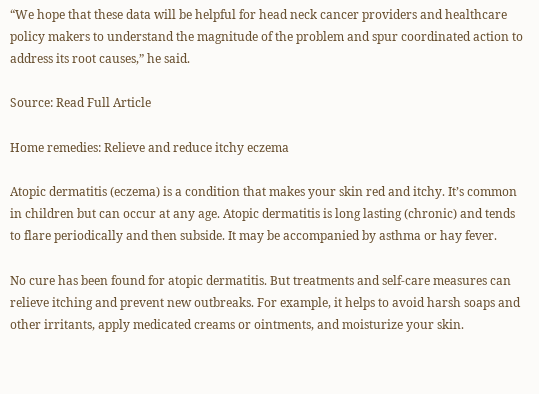“We hope that these data will be helpful for head neck cancer providers and healthcare policy makers to understand the magnitude of the problem and spur coordinated action to address its root causes,” he said.

Source: Read Full Article

Home remedies: Relieve and reduce itchy eczema

Atopic dermatitis (eczema) is a condition that makes your skin red and itchy. It’s common in children but can occur at any age. Atopic dermatitis is long lasting (chronic) and tends to flare periodically and then subside. It may be accompanied by asthma or hay fever.

No cure has been found for atopic dermatitis. But treatments and self-care measures can relieve itching and prevent new outbreaks. For example, it helps to avoid harsh soaps and other irritants, apply medicated creams or ointments, and moisturize your skin.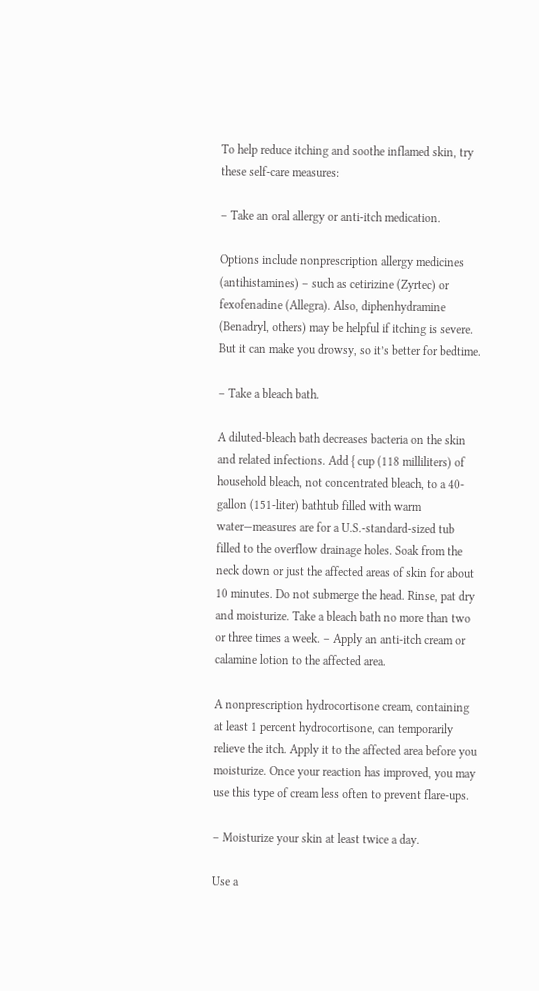To help reduce itching and soothe inflamed skin, try these self-care measures:

– Take an oral allergy or anti-itch medication.

Options include nonprescription allergy medicines (antihistamines) – such as cetirizine (Zyrtec) or fexofenadine (Allegra). Also, diphenhydramine (Benadryl, others) may be helpful if itching is severe. But it can make you drowsy, so it’s better for bedtime.

– Take a bleach bath.

A diluted-bleach bath decreases bacteria on the skin and related infections. Add { cup (118 milliliters) of household bleach, not concentrated bleach, to a 40-gallon (151-liter) bathtub filled with warm water—measures are for a U.S.-standard-sized tub filled to the overflow drainage holes. Soak from the neck down or just the affected areas of skin for about 10 minutes. Do not submerge the head. Rinse, pat dry and moisturize. Take a bleach bath no more than two or three times a week. – Apply an anti-itch cream or calamine lotion to the affected area.

A nonprescription hydrocortisone cream, containing at least 1 percent hydrocortisone, can temporarily relieve the itch. Apply it to the affected area before you moisturize. Once your reaction has improved, you may use this type of cream less often to prevent flare-ups.

– Moisturize your skin at least twice a day.

Use a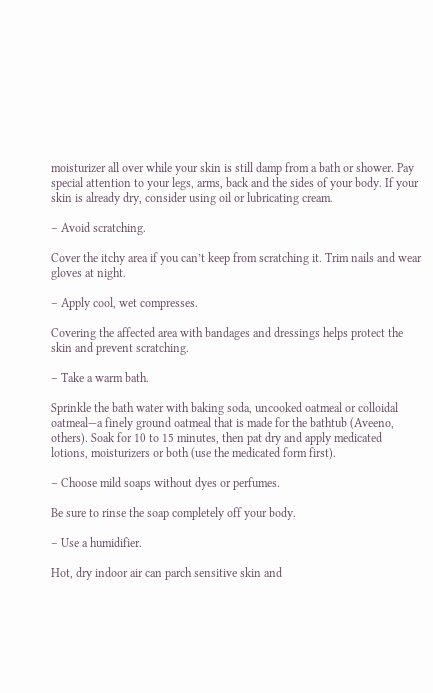moisturizer all over while your skin is still damp from a bath or shower. Pay special attention to your legs, arms, back and the sides of your body. If your skin is already dry, consider using oil or lubricating cream.

– Avoid scratching.

Cover the itchy area if you can’t keep from scratching it. Trim nails and wear gloves at night.

– Apply cool, wet compresses.

Covering the affected area with bandages and dressings helps protect the skin and prevent scratching.

– Take a warm bath.

Sprinkle the bath water with baking soda, uncooked oatmeal or colloidal oatmeal—a finely ground oatmeal that is made for the bathtub (Aveeno, others). Soak for 10 to 15 minutes, then pat dry and apply medicated lotions, moisturizers or both (use the medicated form first).

– Choose mild soaps without dyes or perfumes.

Be sure to rinse the soap completely off your body.

– Use a humidifier.

Hot, dry indoor air can parch sensitive skin and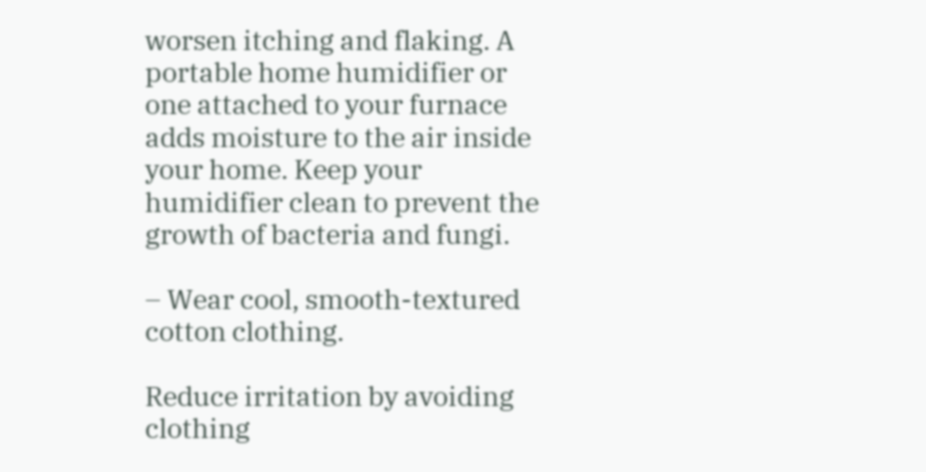worsen itching and flaking. A portable home humidifier or one attached to your furnace adds moisture to the air inside your home. Keep your humidifier clean to prevent the growth of bacteria and fungi.

– Wear cool, smooth-textured cotton clothing.

Reduce irritation by avoiding clothing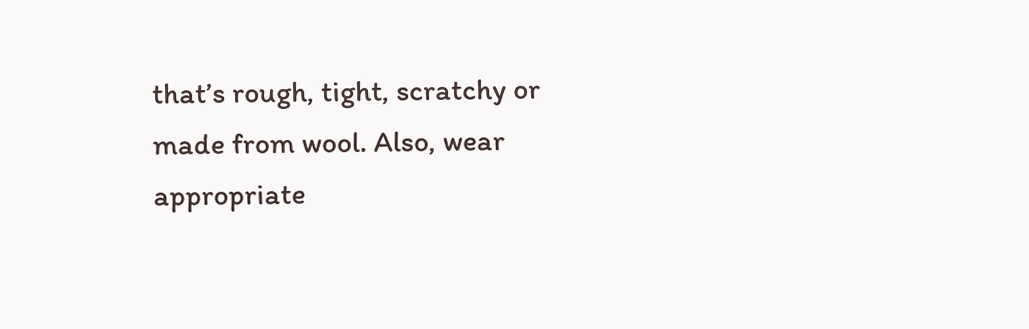that’s rough, tight, scratchy or made from wool. Also, wear appropriate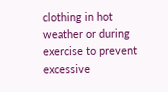clothing in hot weather or during exercise to prevent excessive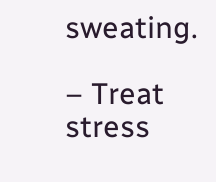sweating.

– Treat stress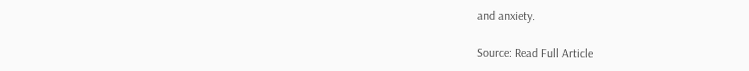and anxiety.

Source: Read Full Article